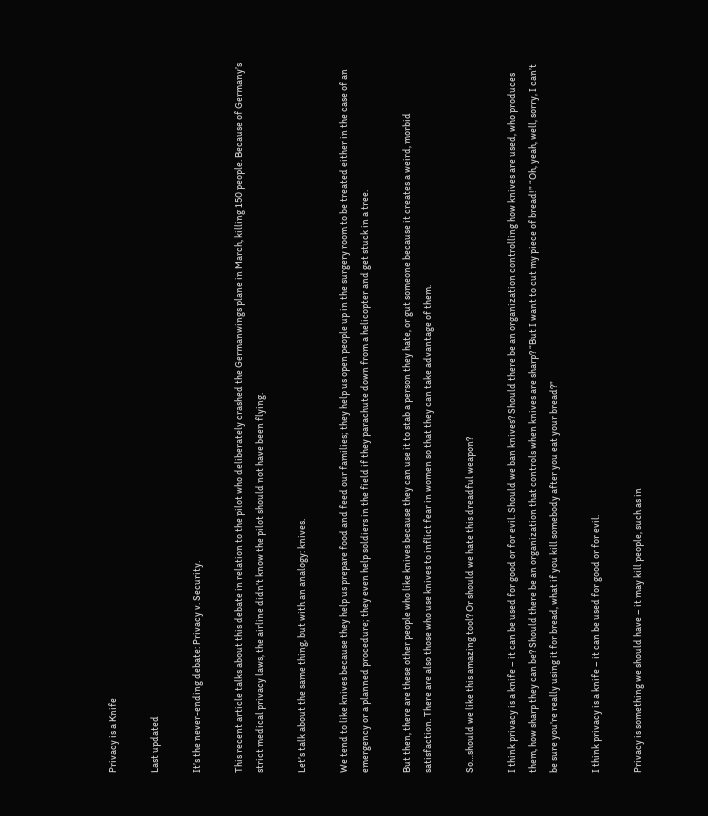Privacy is a Knife

Last updated

It’s the never-ending debate: Privacy v. Security.

This recent article talks about this debate in relation to the pilot who deliberately crashed the Germanwings plane in March, killing 150 people. Because of Germany’s strict medical privacy laws, the airline didn’t know the pilot should not have been flying.

Let’s talk about the same thing, but with an analogy: knives.

We tend to like knives because they help us prepare food and feed our families; they help us open people up in the surgery room to be treated either in the case of an emergency or a planned procedure; they even help soldiers in the field if they parachute down from a helicopter and get stuck in a tree.

But then, there are these other people who like knives because they can use it to stab a person they hate, or gut someone because it creates a weird, morbid satisfaction. There are also those who use knives to inflict fear in women so that they can take advantage of them.

So…should we like this amazing tool? Or should we hate this dreadful weapon?

I think privacy is a knife – it can be used for good or for evil. Should we ban knives? Should there be an organization controlling how knives are used, who produces them, how sharp they can be? Should there be an organization that controls when knives are sharp? “But I want to cut my piece of bread!” “Oh, yeah, well, sorry, I can’t be sure you’re really using it for bread, what if you kill somebody after you eat your bread?”

I think privacy is a knife – it can be used for good or for evil.

Privacy is something we should have – it may kill people, such as in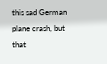this sad German plane crash, but that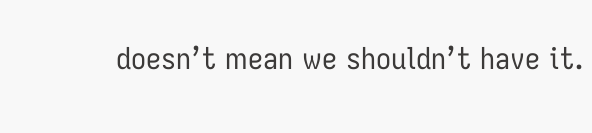doesn’t mean we shouldn’t have it.